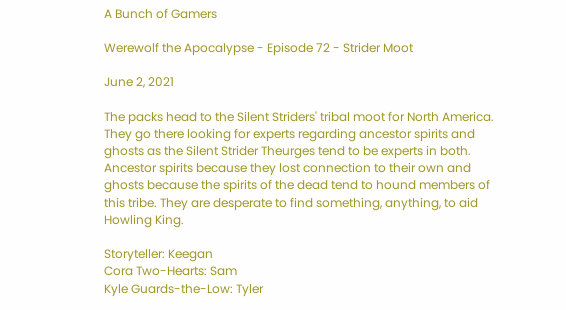A Bunch of Gamers

Werewolf the Apocalypse - Episode 72 - Strider Moot

June 2, 2021

The packs head to the Silent Striders' tribal moot for North America. They go there looking for experts regarding ancestor spirits and ghosts as the Silent Strider Theurges tend to be experts in both. Ancestor spirits because they lost connection to their own and ghosts because the spirits of the dead tend to hound members of this tribe. They are desperate to find something, anything, to aid Howling King.

Storyteller: Keegan
Cora Two-Hearts: Sam
Kyle Guards-the-Low: Tyler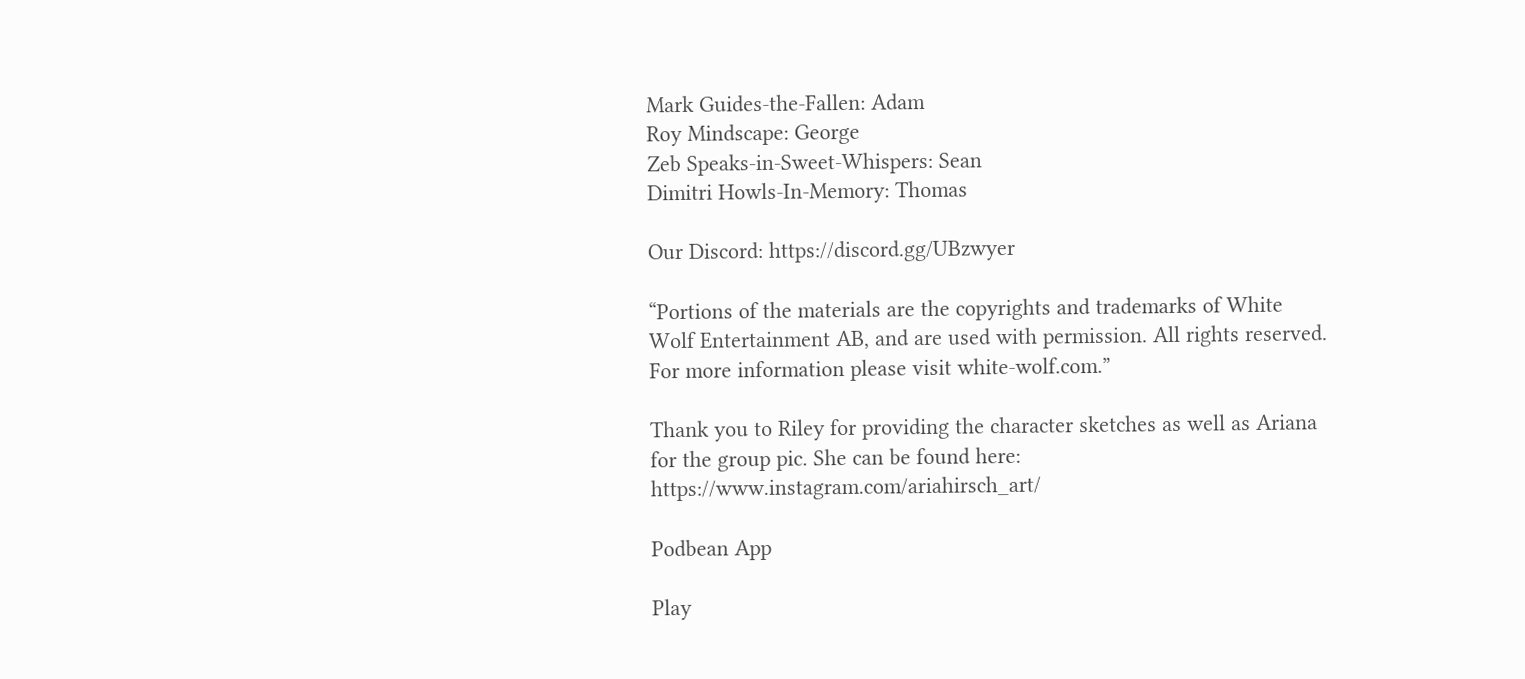Mark Guides-the-Fallen: Adam
Roy Mindscape: George
Zeb Speaks-in-Sweet-Whispers: Sean
Dimitri Howls-In-Memory: Thomas

Our Discord: https://discord.gg/UBzwyer

“Portions of the materials are the copyrights and trademarks of White Wolf Entertainment AB, and are used with permission. All rights reserved. For more information please visit white-wolf.com.”

Thank you to Riley for providing the character sketches as well as Ariana for the group pic. She can be found here: https://www.instagram.com/ariahirsch_art/

Podbean App

Play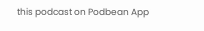this podcast on Podbean App